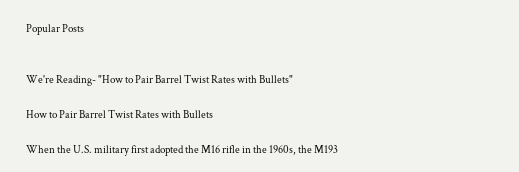Popular Posts


We're Reading- "How to Pair Barrel Twist Rates with Bullets"

How to Pair Barrel Twist Rates with Bullets

When the U.S. military first adopted the M16 rifle in the 1960s, the M193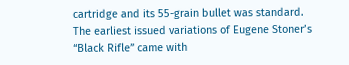cartridge and its 55-grain bullet was standard. The earliest issued variations of Eugene Stoner’s “Black Rifle” came with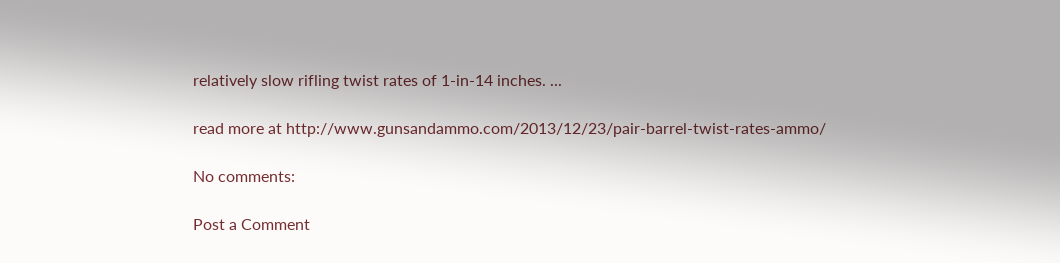relatively slow rifling twist rates of 1-in-14 inches. ...

read more at http://www.gunsandammo.com/2013/12/23/pair-barrel-twist-rates-ammo/

No comments:

Post a Comment